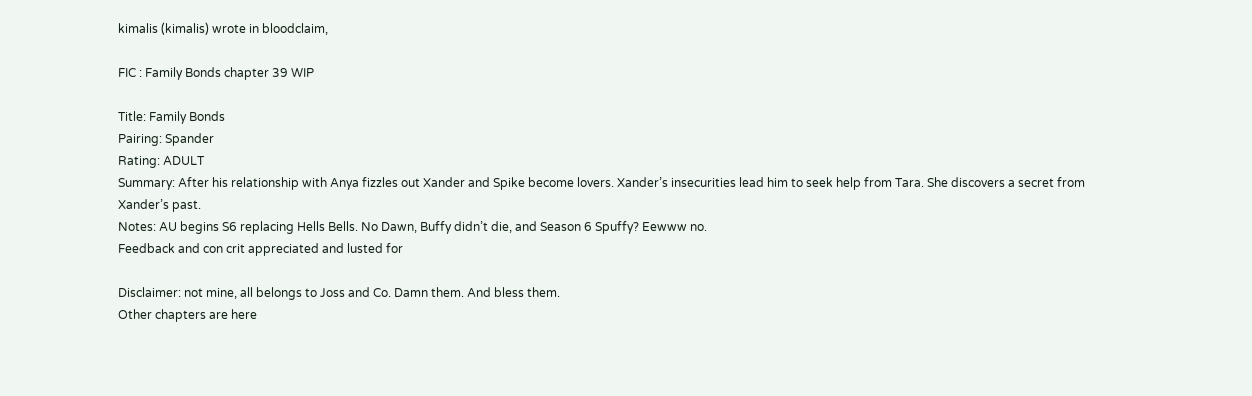kimalis (kimalis) wrote in bloodclaim,

FIC : Family Bonds chapter 39 WIP

Title: Family Bonds
Pairing: Spander
Rating: ADULT
Summary: After his relationship with Anya fizzles out Xander and Spike become lovers. Xander’s insecurities lead him to seek help from Tara. She discovers a secret from Xander’s past.
Notes: AU begins S6 replacing Hells Bells. No Dawn, Buffy didn’t die, and Season 6 Spuffy? Eewww no.
Feedback and con crit appreciated and lusted for

Disclaimer: not mine, all belongs to Joss and Co. Damn them. And bless them.
Other chapters are here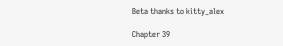Beta thanks to kitty_alex

Chapter 39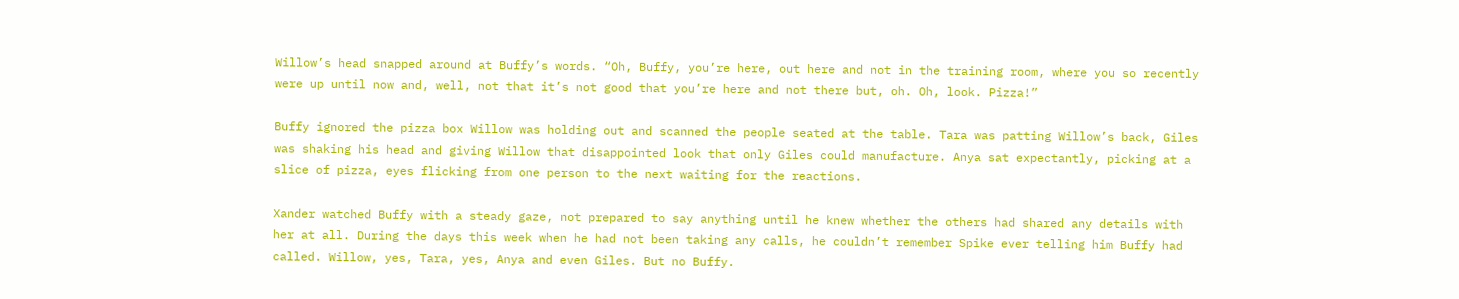Willow’s head snapped around at Buffy’s words. “Oh, Buffy, you’re here, out here and not in the training room, where you so recently were up until now and, well, not that it’s not good that you’re here and not there but, oh. Oh, look. Pizza!”

Buffy ignored the pizza box Willow was holding out and scanned the people seated at the table. Tara was patting Willow’s back, Giles was shaking his head and giving Willow that disappointed look that only Giles could manufacture. Anya sat expectantly, picking at a slice of pizza, eyes flicking from one person to the next waiting for the reactions.

Xander watched Buffy with a steady gaze, not prepared to say anything until he knew whether the others had shared any details with her at all. During the days this week when he had not been taking any calls, he couldn’t remember Spike ever telling him Buffy had called. Willow, yes, Tara, yes, Anya and even Giles. But no Buffy.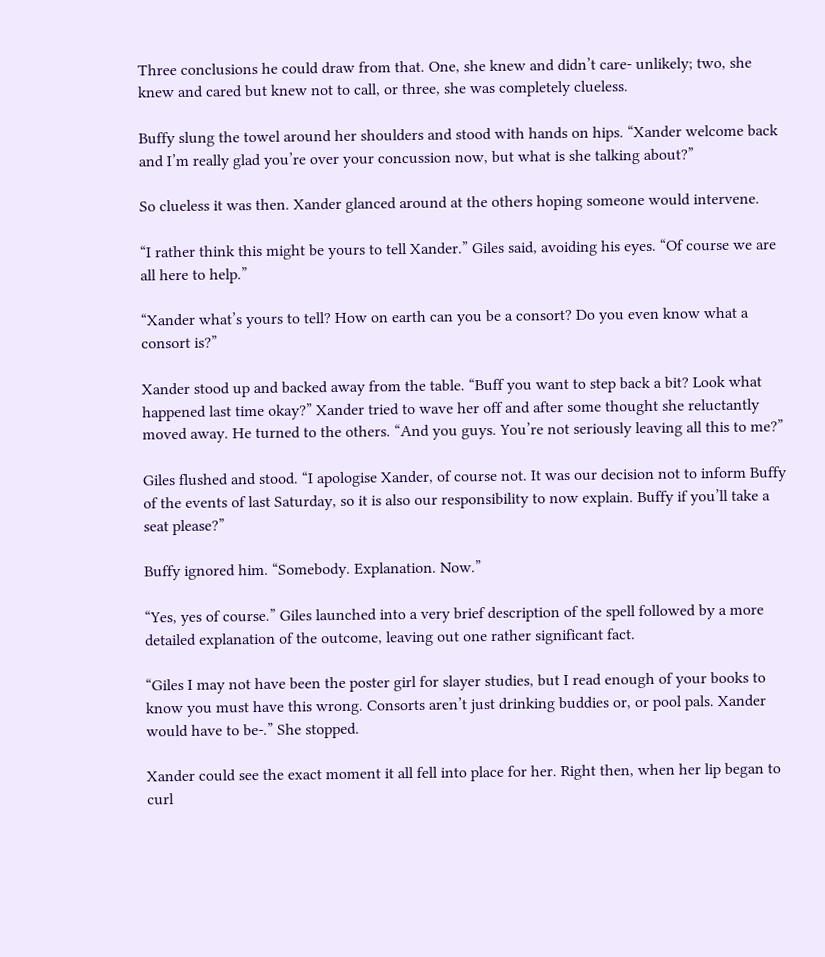Three conclusions he could draw from that. One, she knew and didn’t care- unlikely; two, she knew and cared but knew not to call, or three, she was completely clueless.

Buffy slung the towel around her shoulders and stood with hands on hips. “Xander welcome back and I’m really glad you’re over your concussion now, but what is she talking about?”

So clueless it was then. Xander glanced around at the others hoping someone would intervene.

“I rather think this might be yours to tell Xander.” Giles said, avoiding his eyes. “Of course we are all here to help.”

“Xander what’s yours to tell? How on earth can you be a consort? Do you even know what a consort is?”

Xander stood up and backed away from the table. “Buff you want to step back a bit? Look what happened last time okay?” Xander tried to wave her off and after some thought she reluctantly moved away. He turned to the others. “And you guys. You’re not seriously leaving all this to me?”

Giles flushed and stood. “I apologise Xander, of course not. It was our decision not to inform Buffy of the events of last Saturday, so it is also our responsibility to now explain. Buffy if you’ll take a seat please?”

Buffy ignored him. “Somebody. Explanation. Now.”

“Yes, yes of course.” Giles launched into a very brief description of the spell followed by a more detailed explanation of the outcome, leaving out one rather significant fact.

“Giles I may not have been the poster girl for slayer studies, but I read enough of your books to know you must have this wrong. Consorts aren’t just drinking buddies or, or pool pals. Xander would have to be-.” She stopped.

Xander could see the exact moment it all fell into place for her. Right then, when her lip began to curl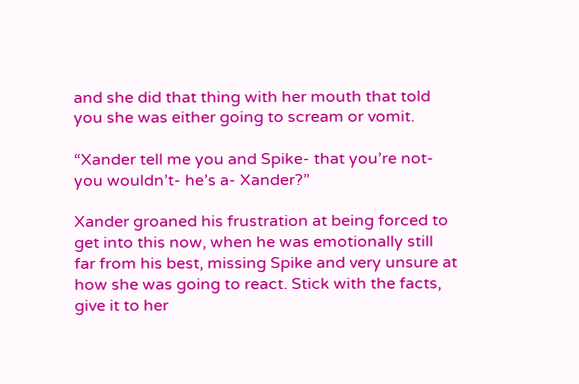and she did that thing with her mouth that told you she was either going to scream or vomit.

“Xander tell me you and Spike- that you’re not- you wouldn’t- he’s a- Xander?”

Xander groaned his frustration at being forced to get into this now, when he was emotionally still far from his best, missing Spike and very unsure at how she was going to react. Stick with the facts, give it to her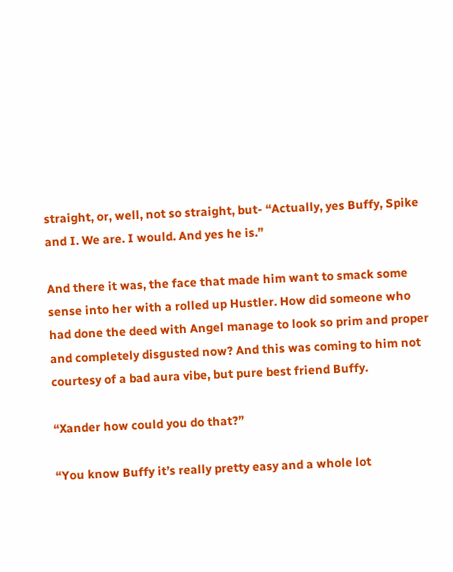straight, or, well, not so straight, but- “Actually, yes Buffy, Spike and I. We are. I would. And yes he is.”

And there it was, the face that made him want to smack some sense into her with a rolled up Hustler. How did someone who had done the deed with Angel manage to look so prim and proper and completely disgusted now? And this was coming to him not courtesy of a bad aura vibe, but pure best friend Buffy.

“Xander how could you do that?”

“You know Buffy it’s really pretty easy and a whole lot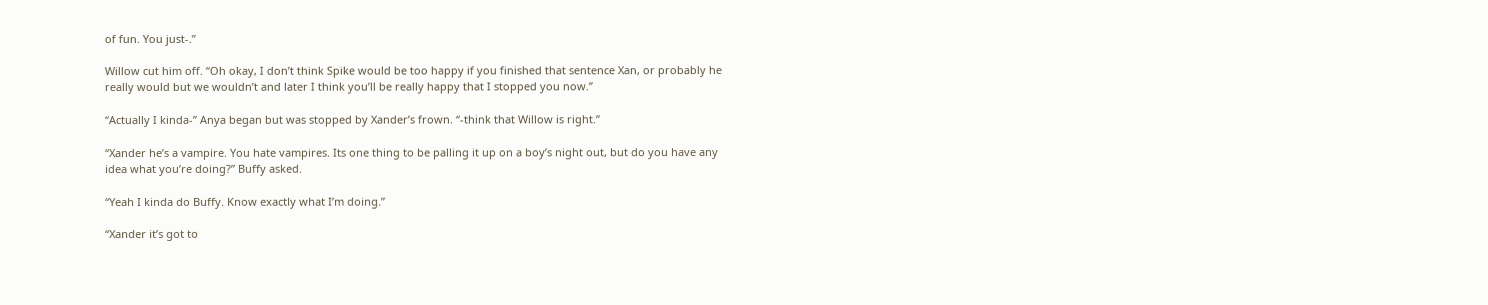of fun. You just-.”

Willow cut him off. “Oh okay, I don’t think Spike would be too happy if you finished that sentence Xan, or probably he really would but we wouldn’t and later I think you’ll be really happy that I stopped you now.”

“Actually I kinda-” Anya began but was stopped by Xander’s frown. “-think that Willow is right.”

“Xander he’s a vampire. You hate vampires. Its one thing to be palling it up on a boy’s night out, but do you have any idea what you’re doing?” Buffy asked.

“Yeah I kinda do Buffy. Know exactly what I’m doing.”

“Xander it’s got to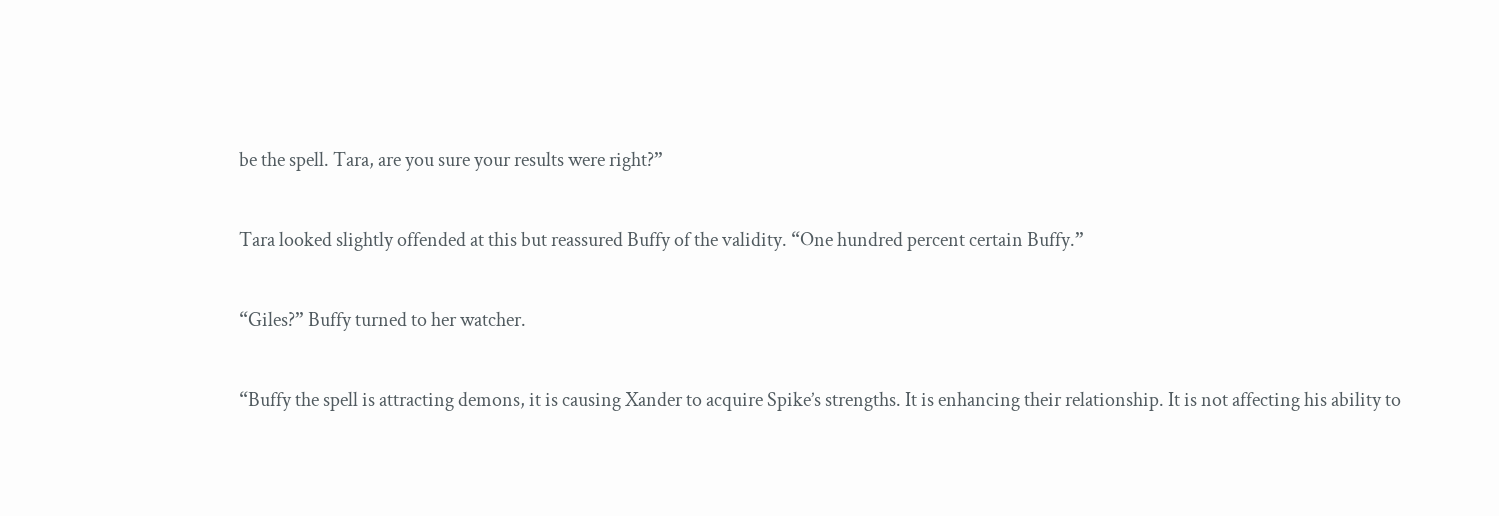be the spell. Tara, are you sure your results were right?”

Tara looked slightly offended at this but reassured Buffy of the validity. “One hundred percent certain Buffy.”

“Giles?” Buffy turned to her watcher.

“Buffy the spell is attracting demons, it is causing Xander to acquire Spike’s strengths. It is enhancing their relationship. It is not affecting his ability to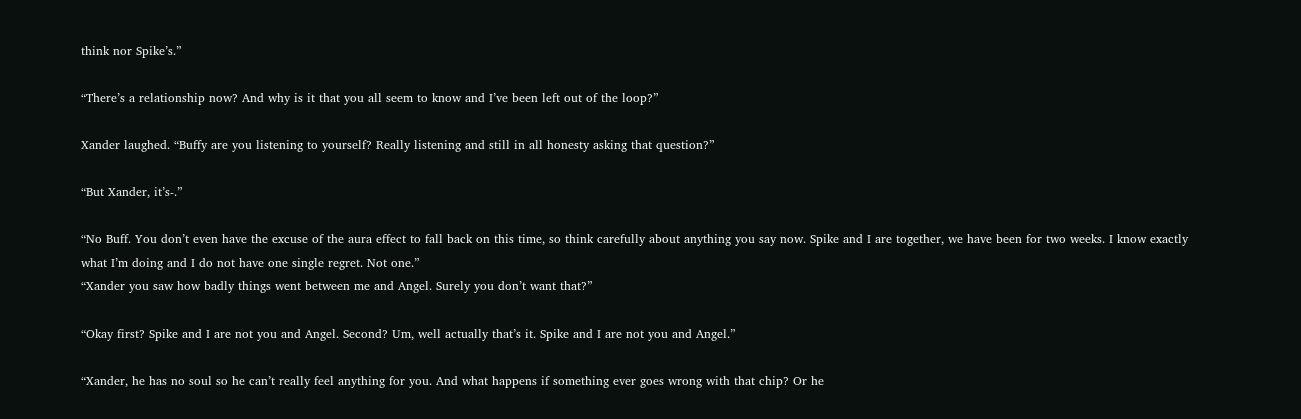think nor Spike’s.”

“There’s a relationship now? And why is it that you all seem to know and I’ve been left out of the loop?”

Xander laughed. “Buffy are you listening to yourself? Really listening and still in all honesty asking that question?”

“But Xander, it’s-.”

“No Buff. You don’t even have the excuse of the aura effect to fall back on this time, so think carefully about anything you say now. Spike and I are together, we have been for two weeks. I know exactly what I’m doing and I do not have one single regret. Not one.”
“Xander you saw how badly things went between me and Angel. Surely you don’t want that?”

“Okay first? Spike and I are not you and Angel. Second? Um, well actually that’s it. Spike and I are not you and Angel.”

“Xander, he has no soul so he can’t really feel anything for you. And what happens if something ever goes wrong with that chip? Or he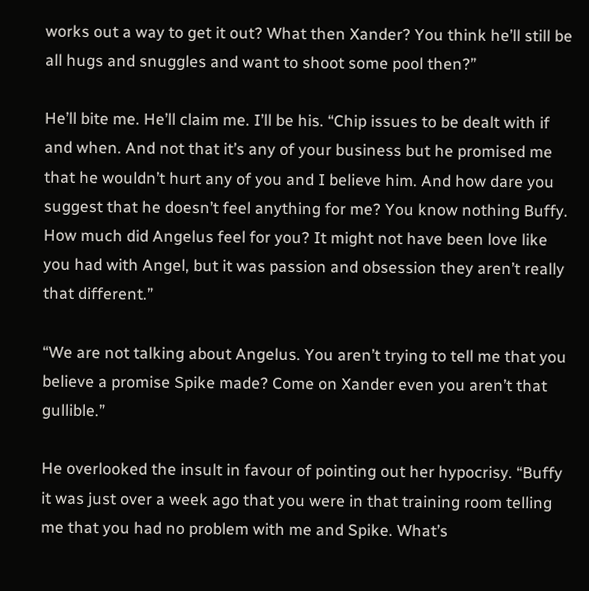works out a way to get it out? What then Xander? You think he’ll still be all hugs and snuggles and want to shoot some pool then?”

He’ll bite me. He’ll claim me. I’ll be his. “Chip issues to be dealt with if and when. And not that it’s any of your business but he promised me that he wouldn’t hurt any of you and I believe him. And how dare you suggest that he doesn’t feel anything for me? You know nothing Buffy. How much did Angelus feel for you? It might not have been love like you had with Angel, but it was passion and obsession they aren’t really that different.”

“We are not talking about Angelus. You aren’t trying to tell me that you believe a promise Spike made? Come on Xander even you aren’t that gullible.”

He overlooked the insult in favour of pointing out her hypocrisy. “Buffy it was just over a week ago that you were in that training room telling me that you had no problem with me and Spike. What’s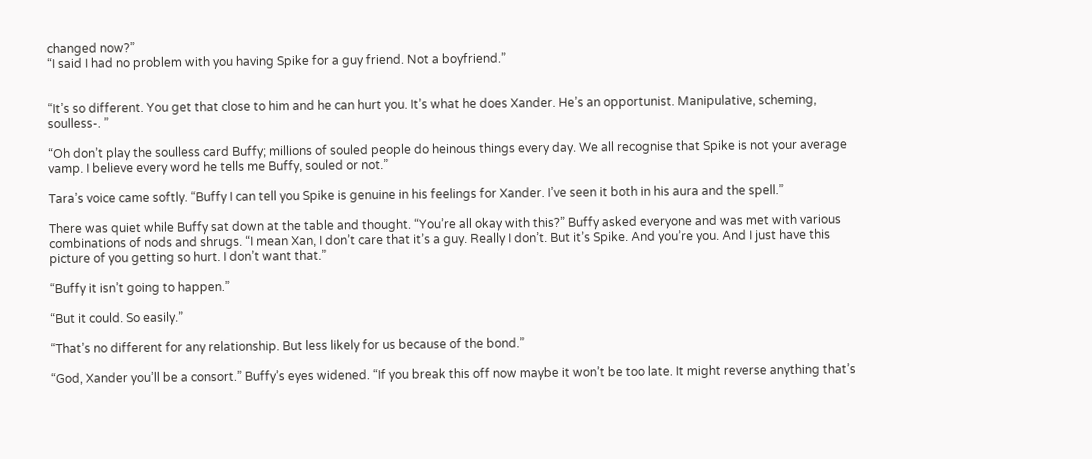changed now?”
“I said I had no problem with you having Spike for a guy friend. Not a boyfriend.”


“It’s so different. You get that close to him and he can hurt you. It’s what he does Xander. He’s an opportunist. Manipulative, scheming, soulless-. ”

“Oh don’t play the soulless card Buffy; millions of souled people do heinous things every day. We all recognise that Spike is not your average vamp. I believe every word he tells me Buffy, souled or not.”

Tara’s voice came softly. “Buffy I can tell you Spike is genuine in his feelings for Xander. I’ve seen it both in his aura and the spell.”

There was quiet while Buffy sat down at the table and thought. “You’re all okay with this?” Buffy asked everyone and was met with various combinations of nods and shrugs. “I mean Xan, I don’t care that it’s a guy. Really I don’t. But it’s Spike. And you’re you. And I just have this picture of you getting so hurt. I don’t want that.”

“Buffy it isn’t going to happen.”

“But it could. So easily.”

“That’s no different for any relationship. But less likely for us because of the bond.”

“God, Xander you’ll be a consort.” Buffy’s eyes widened. “If you break this off now maybe it won’t be too late. It might reverse anything that’s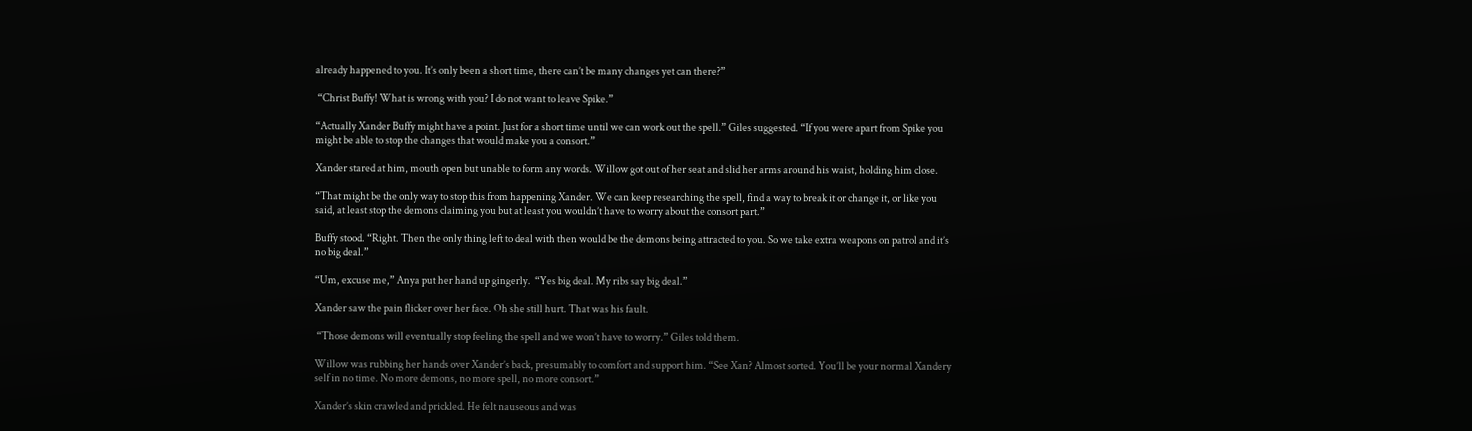already happened to you. It’s only been a short time, there can’t be many changes yet can there?”

 “Christ Buffy! What is wrong with you? I do not want to leave Spike.”

“Actually Xander Buffy might have a point. Just for a short time until we can work out the spell.” Giles suggested. “If you were apart from Spike you might be able to stop the changes that would make you a consort.”

Xander stared at him, mouth open but unable to form any words. Willow got out of her seat and slid her arms around his waist, holding him close.

“That might be the only way to stop this from happening Xander. We can keep researching the spell, find a way to break it or change it, or like you said, at least stop the demons claiming you but at least you wouldn’t have to worry about the consort part.”

Buffy stood. “Right. Then the only thing left to deal with then would be the demons being attracted to you. So we take extra weapons on patrol and it’s no big deal.”

“Um, excuse me,” Anya put her hand up gingerly.  “Yes big deal. My ribs say big deal.”

Xander saw the pain flicker over her face. Oh she still hurt. That was his fault.

 “Those demons will eventually stop feeling the spell and we won’t have to worry.” Giles told them.

Willow was rubbing her hands over Xander’s back, presumably to comfort and support him. “See Xan? Almost sorted. You’ll be your normal Xandery self in no time. No more demons, no more spell, no more consort.”

Xander’s skin crawled and prickled. He felt nauseous and was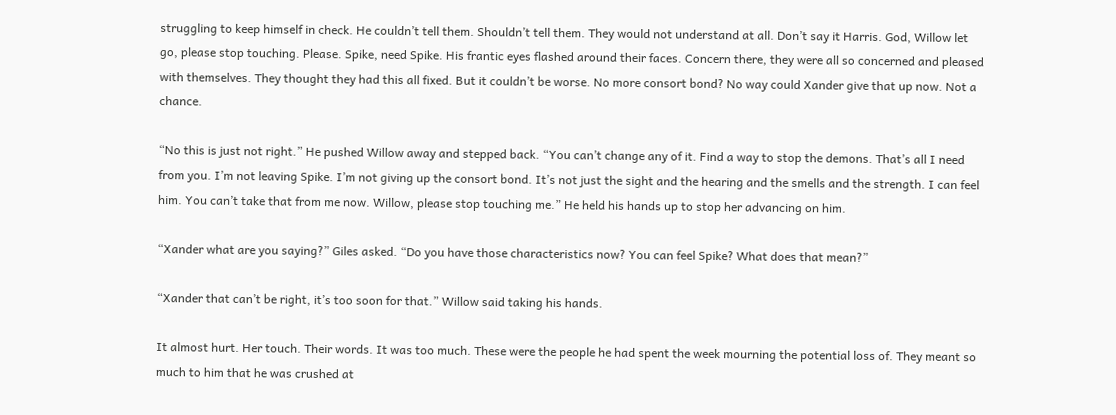struggling to keep himself in check. He couldn’t tell them. Shouldn’t tell them. They would not understand at all. Don’t say it Harris. God, Willow let go, please stop touching. Please. Spike, need Spike. His frantic eyes flashed around their faces. Concern there, they were all so concerned and pleased with themselves. They thought they had this all fixed. But it couldn’t be worse. No more consort bond? No way could Xander give that up now. Not a chance.

“No this is just not right.” He pushed Willow away and stepped back. “You can’t change any of it. Find a way to stop the demons. That’s all I need from you. I’m not leaving Spike. I’m not giving up the consort bond. It’s not just the sight and the hearing and the smells and the strength. I can feel him. You can’t take that from me now. Willow, please stop touching me.” He held his hands up to stop her advancing on him.

“Xander what are you saying?” Giles asked. “Do you have those characteristics now? You can feel Spike? What does that mean?”

“Xander that can’t be right, it’s too soon for that.” Willow said taking his hands.

It almost hurt. Her touch. Their words. It was too much. These were the people he had spent the week mourning the potential loss of. They meant so much to him that he was crushed at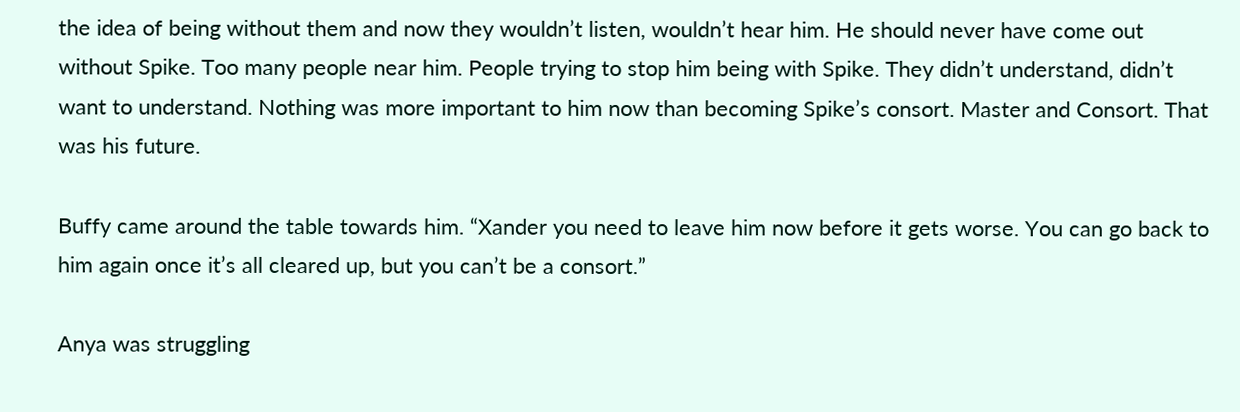the idea of being without them and now they wouldn’t listen, wouldn’t hear him. He should never have come out without Spike. Too many people near him. People trying to stop him being with Spike. They didn’t understand, didn’t want to understand. Nothing was more important to him now than becoming Spike’s consort. Master and Consort. That was his future.

Buffy came around the table towards him. “Xander you need to leave him now before it gets worse. You can go back to him again once it’s all cleared up, but you can’t be a consort.”

Anya was struggling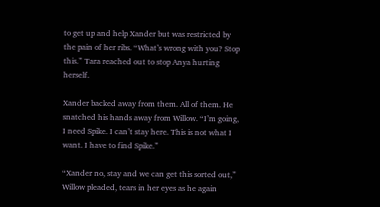to get up and help Xander but was restricted by the pain of her ribs. “What’s wrong with you? Stop this.” Tara reached out to stop Anya hurting herself.

Xander backed away from them. All of them. He snatched his hands away from Willow. “I’m going, I need Spike. I can’t stay here. This is not what I want. I have to find Spike.”

“Xander no, stay and we can get this sorted out,” Willow pleaded, tears in her eyes as he again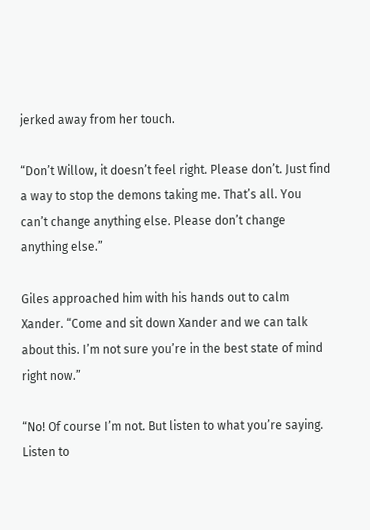jerked away from her touch.

“Don’t Willow, it doesn’t feel right. Please don’t. Just find a way to stop the demons taking me. That’s all. You can’t change anything else. Please don’t change anything else.”

Giles approached him with his hands out to calm Xander. “Come and sit down Xander and we can talk about this. I’m not sure you’re in the best state of mind right now.”

“No! Of course I’m not. But listen to what you’re saying. Listen to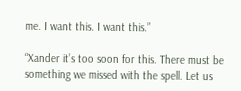me. I want this. I want this.”

“Xander it’s too soon for this. There must be something we missed with the spell. Let us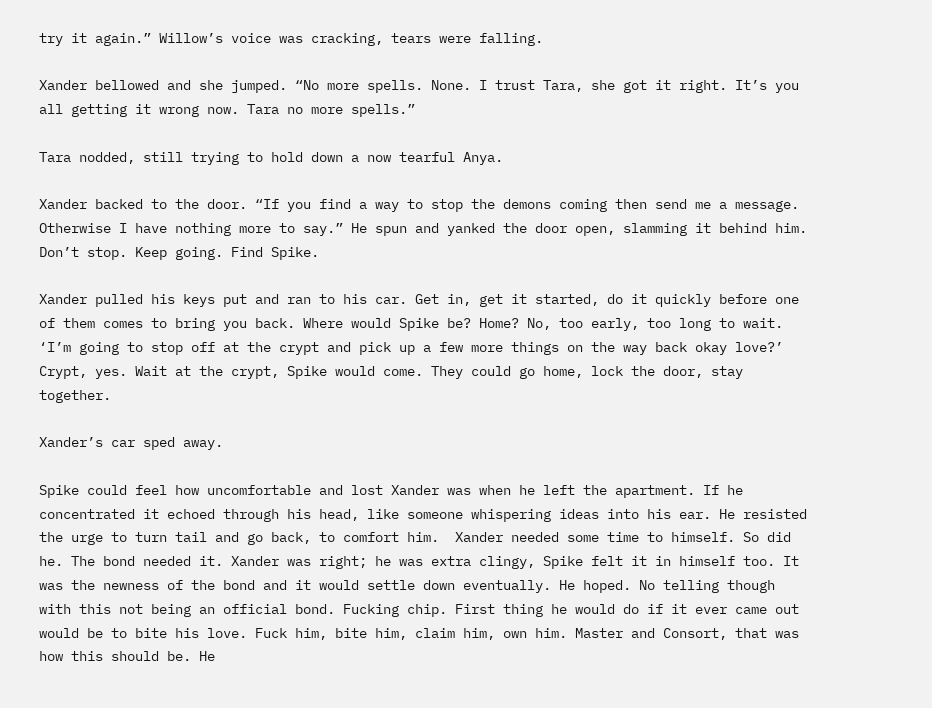try it again.” Willow’s voice was cracking, tears were falling.

Xander bellowed and she jumped. “No more spells. None. I trust Tara, she got it right. It’s you all getting it wrong now. Tara no more spells.”

Tara nodded, still trying to hold down a now tearful Anya.

Xander backed to the door. “If you find a way to stop the demons coming then send me a message. Otherwise I have nothing more to say.” He spun and yanked the door open, slamming it behind him. Don’t stop. Keep going. Find Spike.

Xander pulled his keys put and ran to his car. Get in, get it started, do it quickly before one of them comes to bring you back. Where would Spike be? Home? No, too early, too long to wait. ‘I’m going to stop off at the crypt and pick up a few more things on the way back okay love?’ Crypt, yes. Wait at the crypt, Spike would come. They could go home, lock the door, stay together.

Xander’s car sped away.

Spike could feel how uncomfortable and lost Xander was when he left the apartment. If he concentrated it echoed through his head, like someone whispering ideas into his ear. He resisted the urge to turn tail and go back, to comfort him.  Xander needed some time to himself. So did he. The bond needed it. Xander was right; he was extra clingy, Spike felt it in himself too. It was the newness of the bond and it would settle down eventually. He hoped. No telling though with this not being an official bond. Fucking chip. First thing he would do if it ever came out would be to bite his love. Fuck him, bite him, claim him, own him. Master and Consort, that was how this should be. He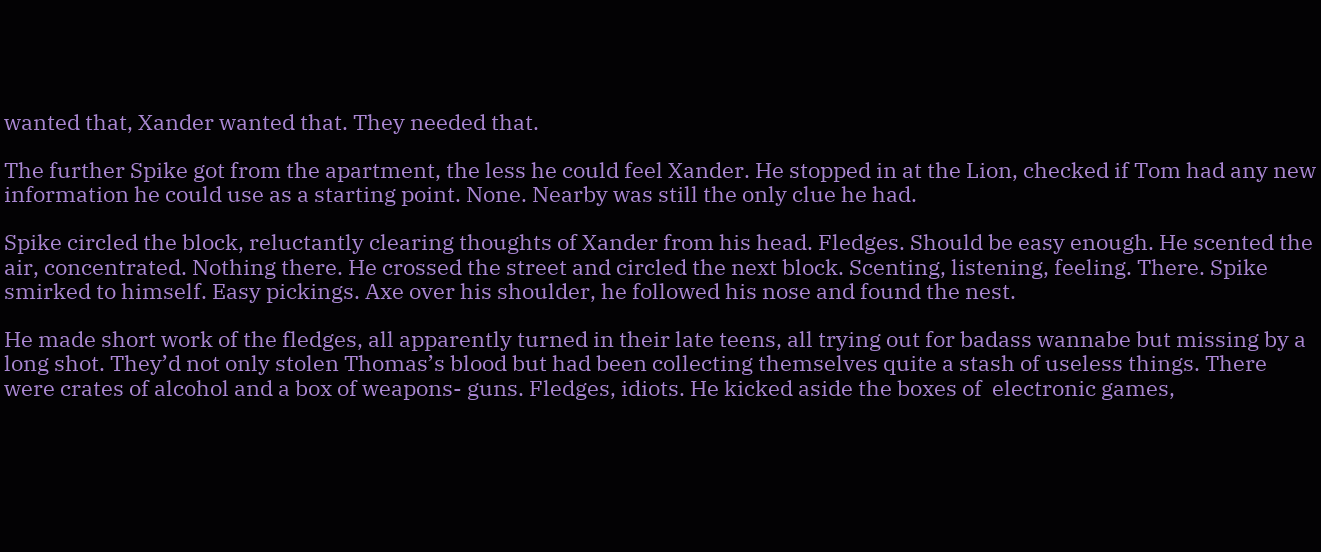wanted that, Xander wanted that. They needed that.

The further Spike got from the apartment, the less he could feel Xander. He stopped in at the Lion, checked if Tom had any new information he could use as a starting point. None. Nearby was still the only clue he had.

Spike circled the block, reluctantly clearing thoughts of Xander from his head. Fledges. Should be easy enough. He scented the air, concentrated. Nothing there. He crossed the street and circled the next block. Scenting, listening, feeling. There. Spike smirked to himself. Easy pickings. Axe over his shoulder, he followed his nose and found the nest.

He made short work of the fledges, all apparently turned in their late teens, all trying out for badass wannabe but missing by a long shot. They’d not only stolen Thomas’s blood but had been collecting themselves quite a stash of useless things. There were crates of alcohol and a box of weapons- guns. Fledges, idiots. He kicked aside the boxes of  electronic games,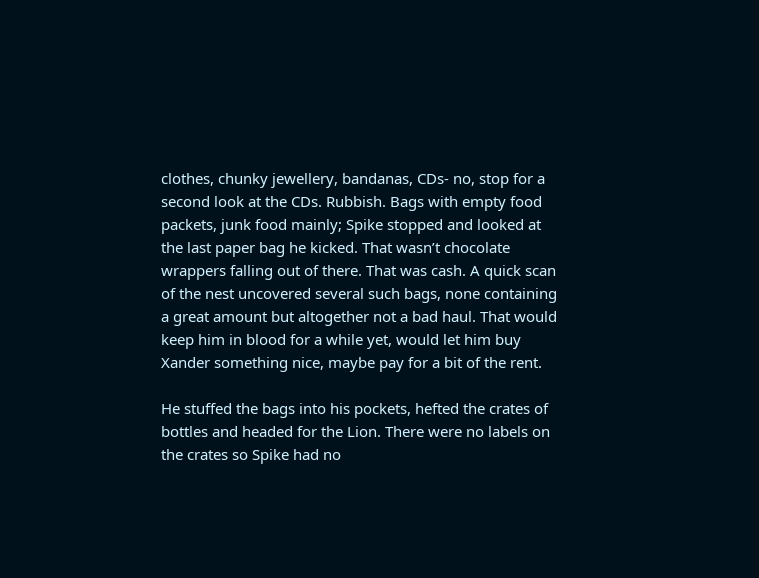clothes, chunky jewellery, bandanas, CDs- no, stop for a second look at the CDs. Rubbish. Bags with empty food packets, junk food mainly; Spike stopped and looked at the last paper bag he kicked. That wasn’t chocolate wrappers falling out of there. That was cash. A quick scan of the nest uncovered several such bags, none containing a great amount but altogether not a bad haul. That would keep him in blood for a while yet, would let him buy Xander something nice, maybe pay for a bit of the rent.

He stuffed the bags into his pockets, hefted the crates of bottles and headed for the Lion. There were no labels on the crates so Spike had no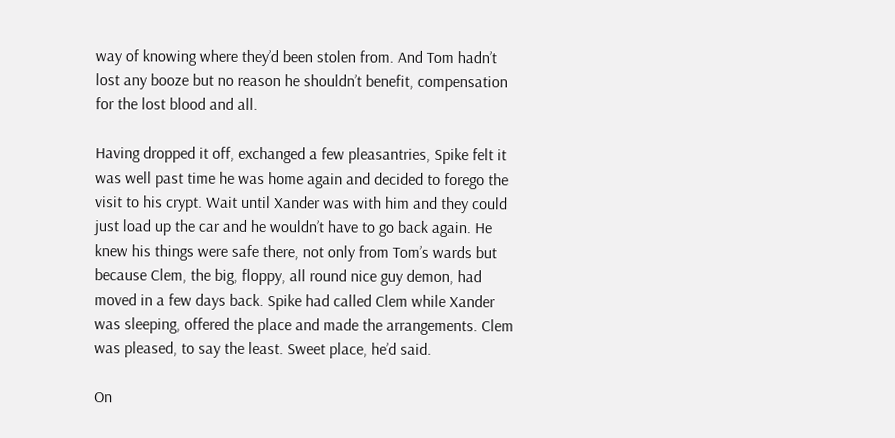way of knowing where they’d been stolen from. And Tom hadn’t lost any booze but no reason he shouldn’t benefit, compensation for the lost blood and all.

Having dropped it off, exchanged a few pleasantries, Spike felt it was well past time he was home again and decided to forego the visit to his crypt. Wait until Xander was with him and they could just load up the car and he wouldn’t have to go back again. He knew his things were safe there, not only from Tom’s wards but because Clem, the big, floppy, all round nice guy demon, had moved in a few days back. Spike had called Clem while Xander was sleeping, offered the place and made the arrangements. Clem was pleased, to say the least. Sweet place, he’d said.

On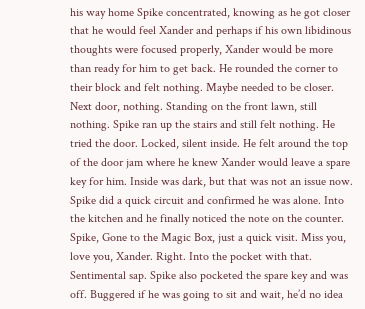his way home Spike concentrated, knowing as he got closer that he would feel Xander and perhaps if his own libidinous thoughts were focused properly, Xander would be more than ready for him to get back. He rounded the corner to their block and felt nothing. Maybe needed to be closer. Next door, nothing. Standing on the front lawn, still nothing. Spike ran up the stairs and still felt nothing. He tried the door. Locked, silent inside. He felt around the top of the door jam where he knew Xander would leave a spare key for him. Inside was dark, but that was not an issue now. Spike did a quick circuit and confirmed he was alone. Into the kitchen and he finally noticed the note on the counter. Spike, Gone to the Magic Box, just a quick visit. Miss you, love you, Xander. Right. Into the pocket with that. Sentimental sap. Spike also pocketed the spare key and was off. Buggered if he was going to sit and wait, he’d no idea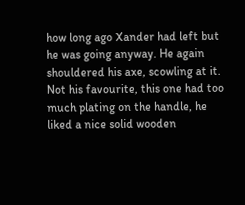how long ago Xander had left but he was going anyway. He again shouldered his axe, scowling at it. Not his favourite, this one had too much plating on the handle, he liked a nice solid wooden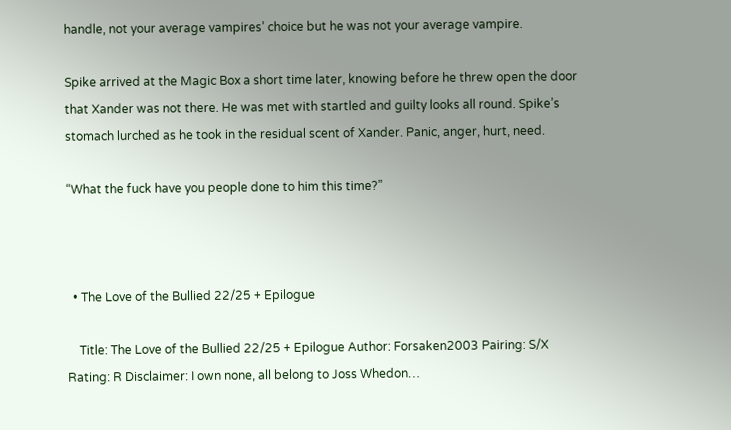handle, not your average vampires’ choice but he was not your average vampire.

Spike arrived at the Magic Box a short time later, knowing before he threw open the door that Xander was not there. He was met with startled and guilty looks all round. Spike’s stomach lurched as he took in the residual scent of Xander. Panic, anger, hurt, need.

“What the fuck have you people done to him this time?”



  • The Love of the Bullied 22/25 + Epilogue

    Title: The Love of the Bullied 22/25 + Epilogue Author: Forsaken2003 Pairing: S/X Rating: R Disclaimer: I own none, all belong to Joss Whedon…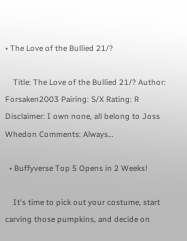• The Love of the Bullied 21/?

    Title: The Love of the Bullied 21/? Author: Forsaken2003 Pairing: S/X Rating: R Disclaimer: I own none, all belong to Joss Whedon Comments: Always…

  • Buffyverse Top 5 Opens in 2 Weeks!

    It's time to pick out your costume, start carving those pumpkins, and decide on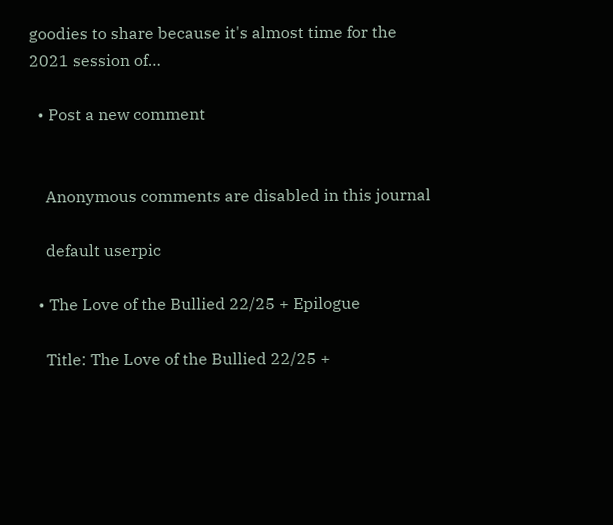goodies to share because it's almost time for the 2021 session of…

  • Post a new comment


    Anonymous comments are disabled in this journal

    default userpic

  • The Love of the Bullied 22/25 + Epilogue

    Title: The Love of the Bullied 22/25 +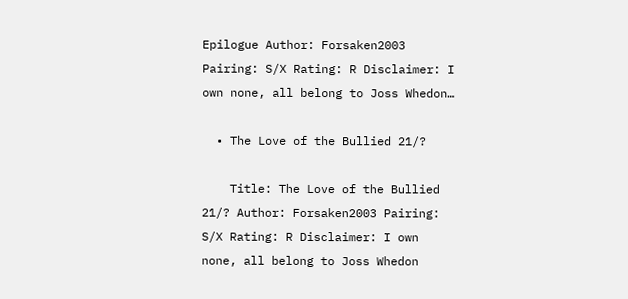Epilogue Author: Forsaken2003 Pairing: S/X Rating: R Disclaimer: I own none, all belong to Joss Whedon…

  • The Love of the Bullied 21/?

    Title: The Love of the Bullied 21/? Author: Forsaken2003 Pairing: S/X Rating: R Disclaimer: I own none, all belong to Joss Whedon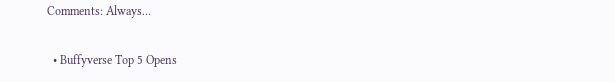Comments: Always…

  • Buffyverse Top 5 Opens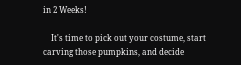in 2 Weeks!

    It's time to pick out your costume, start carving those pumpkins, and decide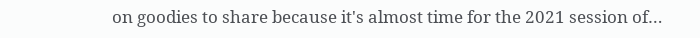on goodies to share because it's almost time for the 2021 session of…